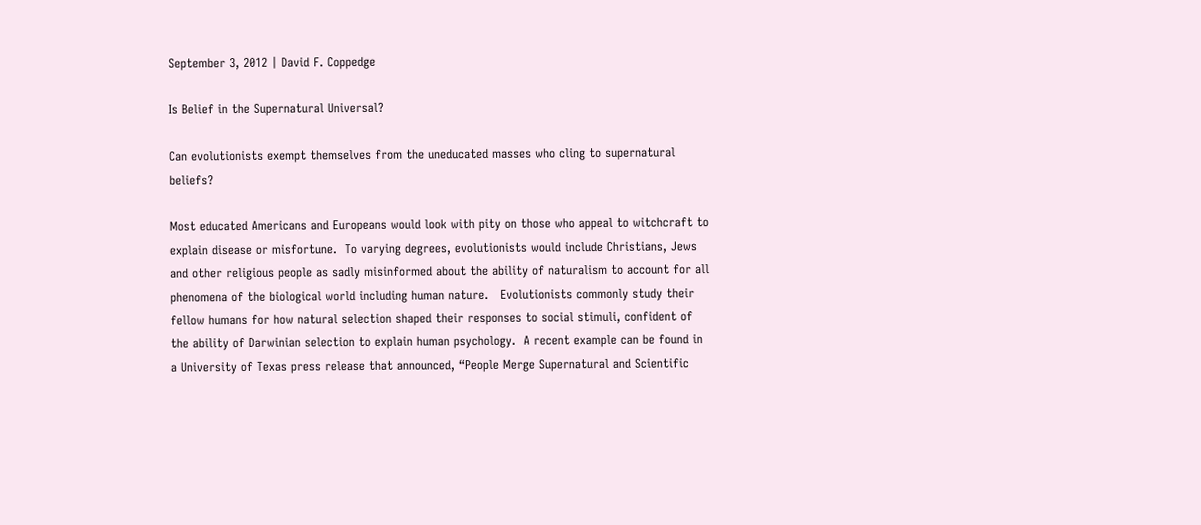September 3, 2012 | David F. Coppedge

Is Belief in the Supernatural Universal?

Can evolutionists exempt themselves from the uneducated masses who cling to supernatural beliefs?

Most educated Americans and Europeans would look with pity on those who appeal to witchcraft to explain disease or misfortune.  To varying degrees, evolutionists would include Christians, Jews and other religious people as sadly misinformed about the ability of naturalism to account for all phenomena of the biological world including human nature.   Evolutionists commonly study their fellow humans for how natural selection shaped their responses to social stimuli, confident of the ability of Darwinian selection to explain human psychology.  A recent example can be found in a University of Texas press release that announced, “People Merge Supernatural and Scientific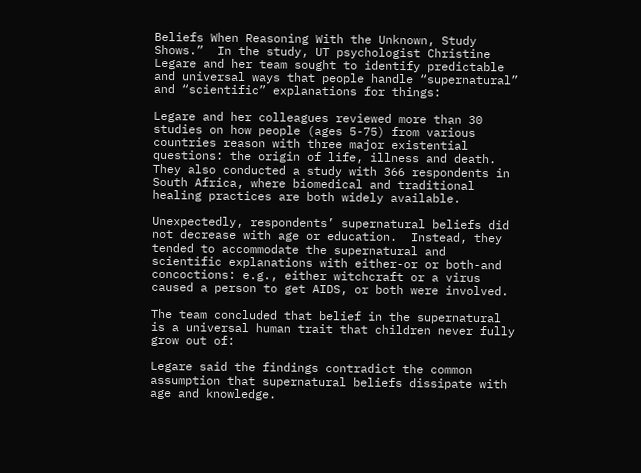Beliefs When Reasoning With the Unknown, Study Shows.”  In the study, UT psychologist Christine Legare and her team sought to identify predictable and universal ways that people handle “supernatural” and “scientific” explanations for things:

Legare and her colleagues reviewed more than 30 studies on how people (ages 5-75) from various countries reason with three major existential questions: the origin of life, illness and death. They also conducted a study with 366 respondents in South Africa, where biomedical and traditional healing practices are both widely available.

Unexpectedly, respondents’ supernatural beliefs did not decrease with age or education.  Instead, they tended to accommodate the supernatural and scientific explanations with either-or or both-and concoctions: e.g., either witchcraft or a virus caused a person to get AIDS, or both were involved.

The team concluded that belief in the supernatural is a universal human trait that children never fully grow out of:

Legare said the findings contradict the common assumption that supernatural beliefs dissipate with age and knowledge.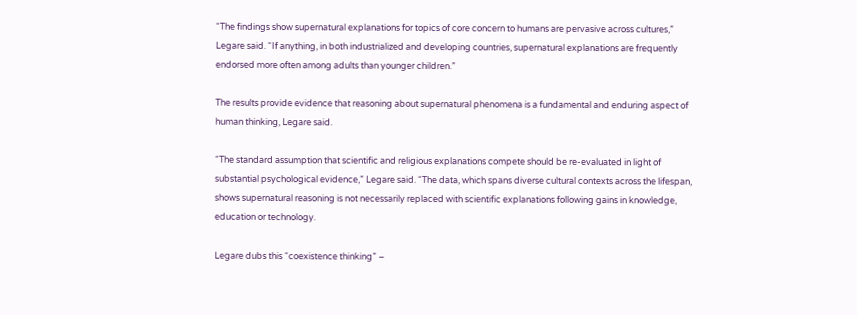“The findings show supernatural explanations for topics of core concern to humans are pervasive across cultures,” Legare said. “If anything, in both industrialized and developing countries, supernatural explanations are frequently endorsed more often among adults than younger children.”

The results provide evidence that reasoning about supernatural phenomena is a fundamental and enduring aspect of human thinking, Legare said.

“The standard assumption that scientific and religious explanations compete should be re-evaluated in light of substantial psychological evidence,” Legare said. “The data, which spans diverse cultural contexts across the lifespan, shows supernatural reasoning is not necessarily replaced with scientific explanations following gains in knowledge, education or technology.

Legare dubs this “coexistence thinking” –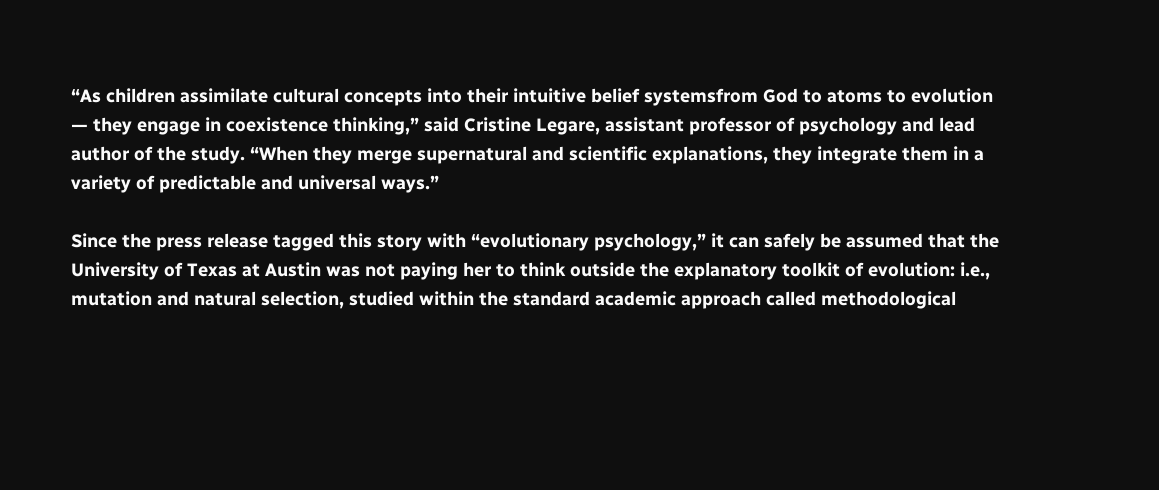“As children assimilate cultural concepts into their intuitive belief systemsfrom God to atoms to evolution — they engage in coexistence thinking,” said Cristine Legare, assistant professor of psychology and lead author of the study. “When they merge supernatural and scientific explanations, they integrate them in a variety of predictable and universal ways.”

Since the press release tagged this story with “evolutionary psychology,” it can safely be assumed that the University of Texas at Austin was not paying her to think outside the explanatory toolkit of evolution: i.e., mutation and natural selection, studied within the standard academic approach called methodological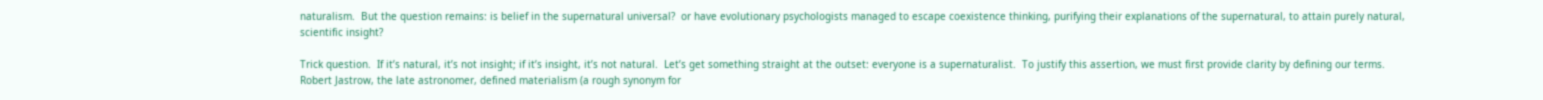naturalism.  But the question remains: is belief in the supernatural universal?  or have evolutionary psychologists managed to escape coexistence thinking, purifying their explanations of the supernatural, to attain purely natural, scientific insight?

Trick question.  If it’s natural, it’s not insight; if it’s insight, it’s not natural.  Let’s get something straight at the outset: everyone is a supernaturalist.  To justify this assertion, we must first provide clarity by defining our terms.  Robert Jastrow, the late astronomer, defined materialism (a rough synonym for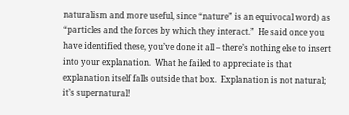naturalism and more useful, since “nature” is an equivocal word) as “particles and the forces by which they interact.”  He said once you have identified these, you’ve done it all – there’s nothing else to insert into your explanation.  What he failed to appreciate is that explanation itself falls outside that box.  Explanation is not natural; it’s supernatural!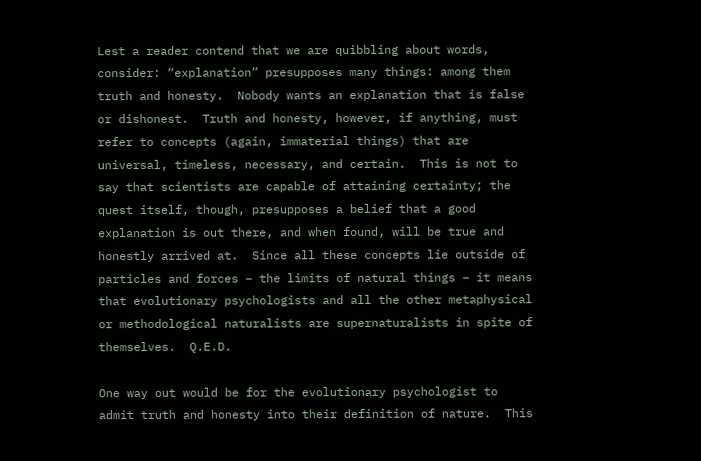Lest a reader contend that we are quibbling about words, consider: “explanation” presupposes many things: among them truth and honesty.  Nobody wants an explanation that is false or dishonest.  Truth and honesty, however, if anything, must refer to concepts (again, immaterial things) that are universal, timeless, necessary, and certain.  This is not to say that scientists are capable of attaining certainty; the quest itself, though, presupposes a belief that a good explanation is out there, and when found, will be true and honestly arrived at.  Since all these concepts lie outside of particles and forces – the limits of natural things – it means that evolutionary psychologists and all the other metaphysical or methodological naturalists are supernaturalists in spite of themselves.  Q.E.D.

One way out would be for the evolutionary psychologist to admit truth and honesty into their definition of nature.  This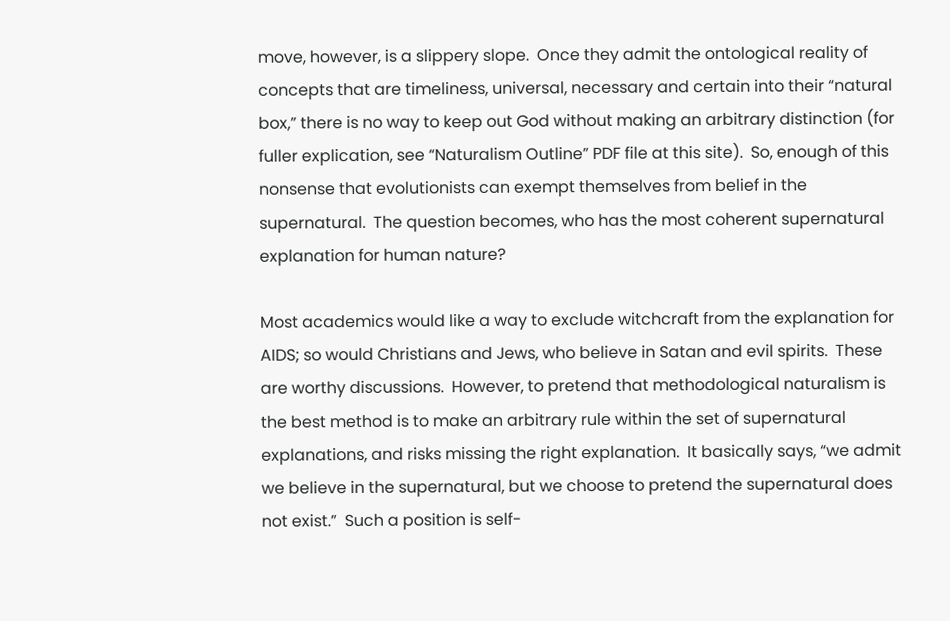move, however, is a slippery slope.  Once they admit the ontological reality of concepts that are timeliness, universal, necessary and certain into their “natural box,” there is no way to keep out God without making an arbitrary distinction (for fuller explication, see “Naturalism Outline” PDF file at this site).  So, enough of this nonsense that evolutionists can exempt themselves from belief in the supernatural.  The question becomes, who has the most coherent supernatural explanation for human nature?

Most academics would like a way to exclude witchcraft from the explanation for AIDS; so would Christians and Jews, who believe in Satan and evil spirits.  These are worthy discussions.  However, to pretend that methodological naturalism is the best method is to make an arbitrary rule within the set of supernatural explanations, and risks missing the right explanation.  It basically says, “we admit we believe in the supernatural, but we choose to pretend the supernatural does not exist.”  Such a position is self-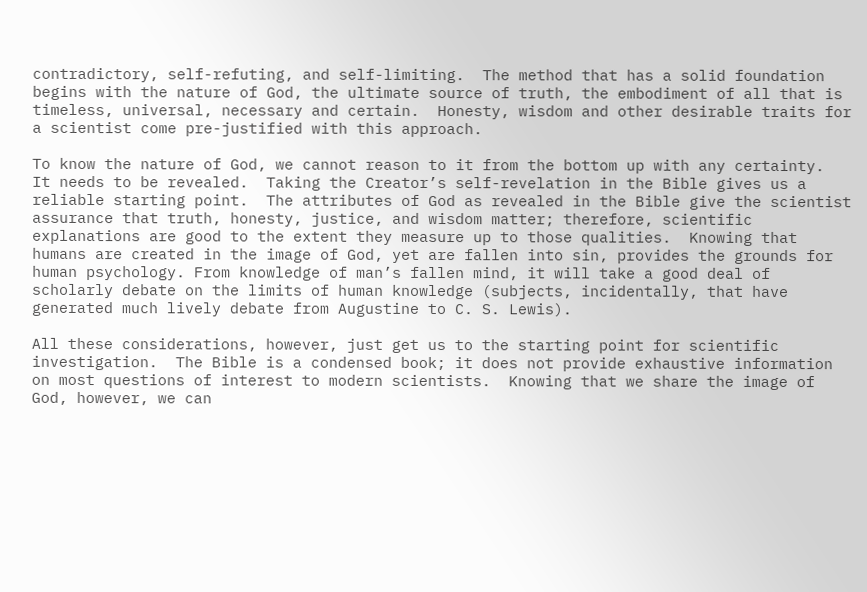contradictory, self-refuting, and self-limiting.  The method that has a solid foundation begins with the nature of God, the ultimate source of truth, the embodiment of all that is timeless, universal, necessary and certain.  Honesty, wisdom and other desirable traits for a scientist come pre-justified with this approach.

To know the nature of God, we cannot reason to it from the bottom up with any certainty.  It needs to be revealed.  Taking the Creator’s self-revelation in the Bible gives us a reliable starting point.  The attributes of God as revealed in the Bible give the scientist assurance that truth, honesty, justice, and wisdom matter; therefore, scientific explanations are good to the extent they measure up to those qualities.  Knowing that humans are created in the image of God, yet are fallen into sin, provides the grounds for human psychology. From knowledge of man’s fallen mind, it will take a good deal of scholarly debate on the limits of human knowledge (subjects, incidentally, that have generated much lively debate from Augustine to C. S. Lewis).

All these considerations, however, just get us to the starting point for scientific investigation.  The Bible is a condensed book; it does not provide exhaustive information on most questions of interest to modern scientists.  Knowing that we share the image of God, however, we can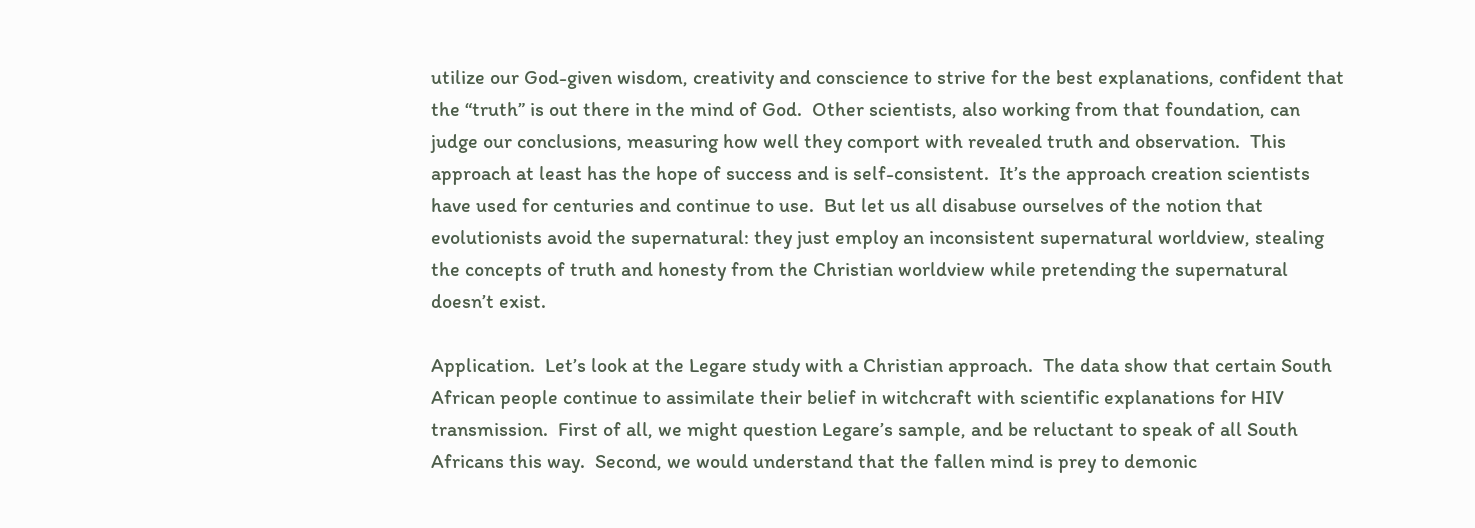utilize our God-given wisdom, creativity and conscience to strive for the best explanations, confident that the “truth” is out there in the mind of God.  Other scientists, also working from that foundation, can judge our conclusions, measuring how well they comport with revealed truth and observation.  This approach at least has the hope of success and is self-consistent.  It’s the approach creation scientists have used for centuries and continue to use.  But let us all disabuse ourselves of the notion that evolutionists avoid the supernatural: they just employ an inconsistent supernatural worldview, stealing the concepts of truth and honesty from the Christian worldview while pretending the supernatural doesn’t exist.

Application.  Let’s look at the Legare study with a Christian approach.  The data show that certain South African people continue to assimilate their belief in witchcraft with scientific explanations for HIV transmission.  First of all, we might question Legare’s sample, and be reluctant to speak of all South Africans this way.  Second, we would understand that the fallen mind is prey to demonic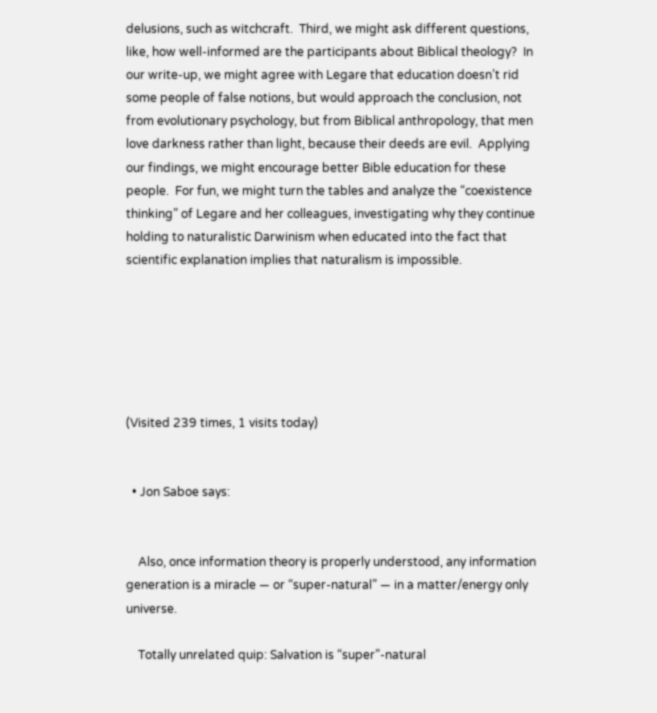delusions, such as witchcraft.  Third, we might ask different questions, like, how well-informed are the participants about Biblical theology?  In our write-up, we might agree with Legare that education doesn’t rid some people of false notions, but would approach the conclusion, not from evolutionary psychology, but from Biblical anthropology, that men love darkness rather than light, because their deeds are evil.  Applying our findings, we might encourage better Bible education for these people.  For fun, we might turn the tables and analyze the “coexistence thinking” of Legare and her colleagues, investigating why they continue holding to naturalistic Darwinism when educated into the fact that scientific explanation implies that naturalism is impossible.






(Visited 239 times, 1 visits today)


  • Jon Saboe says:


    Also, once information theory is properly understood, any information generation is a miracle — or “super-natural” — in a matter/energy only universe.

    Totally unrelated quip: Salvation is “super”-natural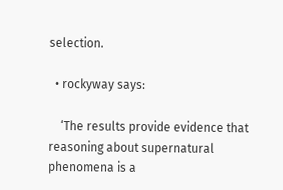selection.

  • rockyway says:

    ‘The results provide evidence that reasoning about supernatural phenomena is a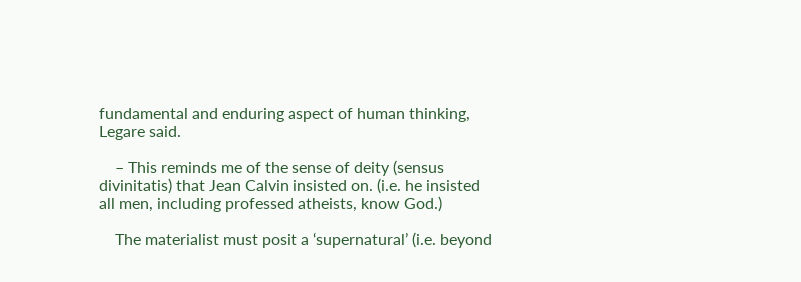fundamental and enduring aspect of human thinking, Legare said.

    – This reminds me of the sense of deity (sensus divinitatis) that Jean Calvin insisted on. (i.e. he insisted all men, including professed atheists, know God.)

    The materialist must posit a ‘supernatural’ (i.e. beyond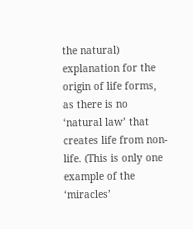the natural) explanation for the origin of life forms, as there is no ‘natural law’ that creates life from non-life. (This is only one example of the ‘miracles’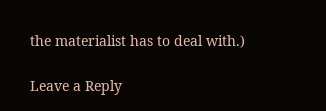the materialist has to deal with.)

Leave a Reply